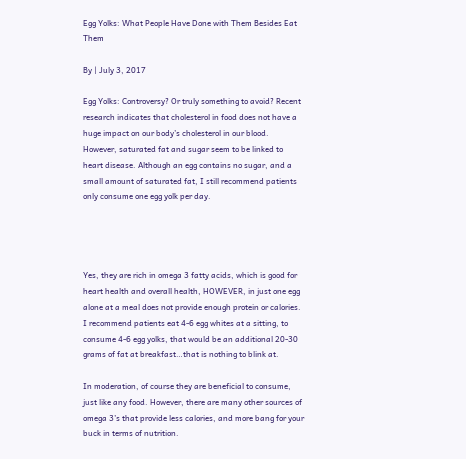Egg Yolks: What People Have Done with Them Besides Eat Them

By | July 3, 2017

Egg Yolks: Controversy? Or truly something to avoid? Recent research indicates that cholesterol in food does not have a huge impact on our body’s cholesterol in our blood. However, saturated fat and sugar seem to be linked to heart disease. Although an egg contains no sugar, and a small amount of saturated fat, I still recommend patients only consume one egg yolk per day.




Yes, they are rich in omega 3 fatty acids, which is good for heart health and overall health, HOWEVER, in just one egg alone at a meal does not provide enough protein or calories. I recommend patients eat 4-6 egg whites at a sitting, to consume 4-6 egg yolks, that would be an additional 20-30 grams of fat at breakfast…that is nothing to blink at.

In moderation, of course they are beneficial to consume, just like any food. However, there are many other sources of omega 3’s that provide less calories, and more bang for your buck in terms of nutrition.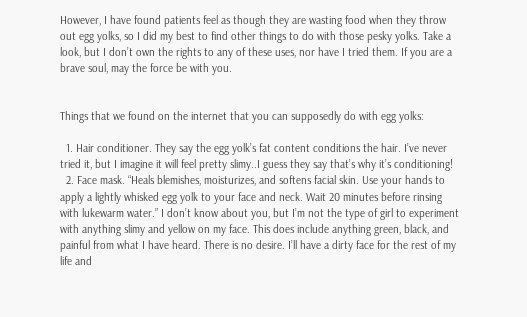However, I have found patients feel as though they are wasting food when they throw out egg yolks, so I did my best to find other things to do with those pesky yolks. Take a look, but I don’t own the rights to any of these uses, nor have I tried them. If you are a brave soul, may the force be with you.


Things that we found on the internet that you can supposedly do with egg yolks:

  1. Hair conditioner. They say the egg yolk’s fat content conditions the hair. I’ve never tried it, but I imagine it will feel pretty slimy..I guess they say that’s why it’s conditioning!
  2. Face mask. “Heals blemishes, moisturizes, and softens facial skin. Use your hands to apply a lightly whisked egg yolk to your face and neck. Wait 20 minutes before rinsing with lukewarm water.” I don’t know about you, but I’m not the type of girl to experiment with anything slimy and yellow on my face. This does include anything green, black, and painful from what I have heard. There is no desire. I’ll have a dirty face for the rest of my life and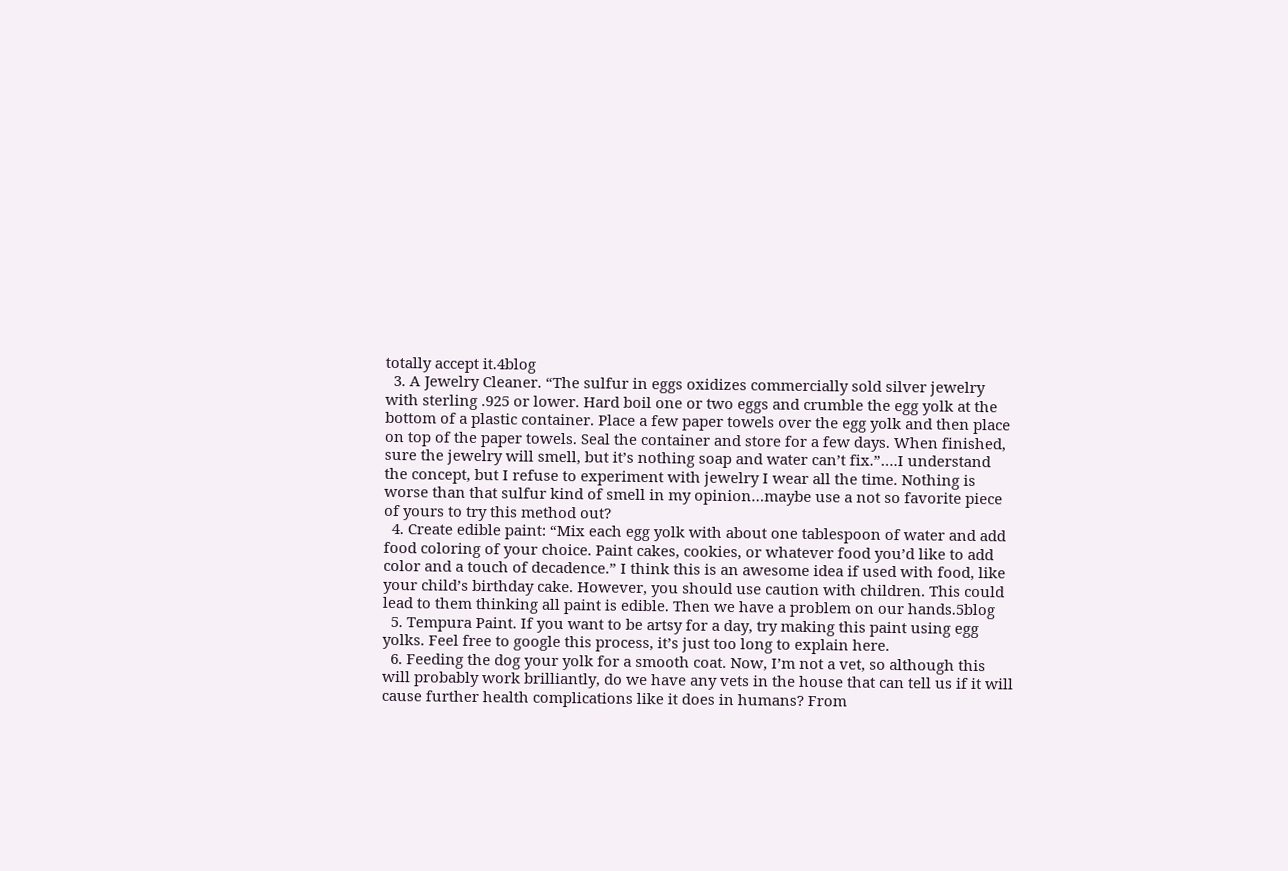totally accept it.4blog
  3. A Jewelry Cleaner. “The sulfur in eggs oxidizes commercially sold silver jewelry with sterling .925 or lower. Hard boil one or two eggs and crumble the egg yolk at the bottom of a plastic container. Place a few paper towels over the egg yolk and then place on top of the paper towels. Seal the container and store for a few days. When finished, sure the jewelry will smell, but it’s nothing soap and water can’t fix.”….I understand the concept, but I refuse to experiment with jewelry I wear all the time. Nothing is worse than that sulfur kind of smell in my opinion…maybe use a not so favorite piece of yours to try this method out?
  4. Create edible paint: “Mix each egg yolk with about one tablespoon of water and add food coloring of your choice. Paint cakes, cookies, or whatever food you’d like to add color and a touch of decadence.” I think this is an awesome idea if used with food, like your child’s birthday cake. However, you should use caution with children. This could lead to them thinking all paint is edible. Then we have a problem on our hands.5blog
  5. Tempura Paint. If you want to be artsy for a day, try making this paint using egg yolks. Feel free to google this process, it’s just too long to explain here.
  6. Feeding the dog your yolk for a smooth coat. Now, I’m not a vet, so although this will probably work brilliantly, do we have any vets in the house that can tell us if it will cause further health complications like it does in humans? From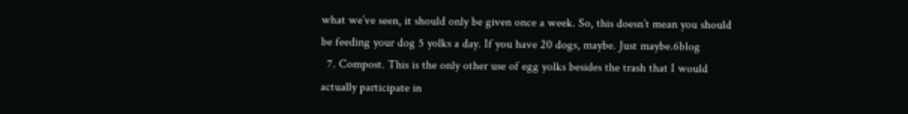what we’ve seen, it should only be given once a week. So, this doesn’t mean you should be feeding your dog 5 yolks a day. If you have 20 dogs, maybe. Just maybe.6blog
  7. Compost. This is the only other use of egg yolks besides the trash that I would actually participate in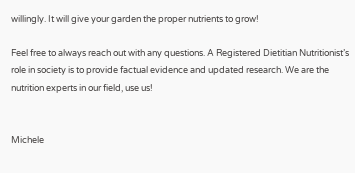willingly. It will give your garden the proper nutrients to grow!

Feel free to always reach out with any questions. A Registered Dietitian Nutritionist’s role in society is to provide factual evidence and updated research. We are the nutrition experts in our field, use us!


Michele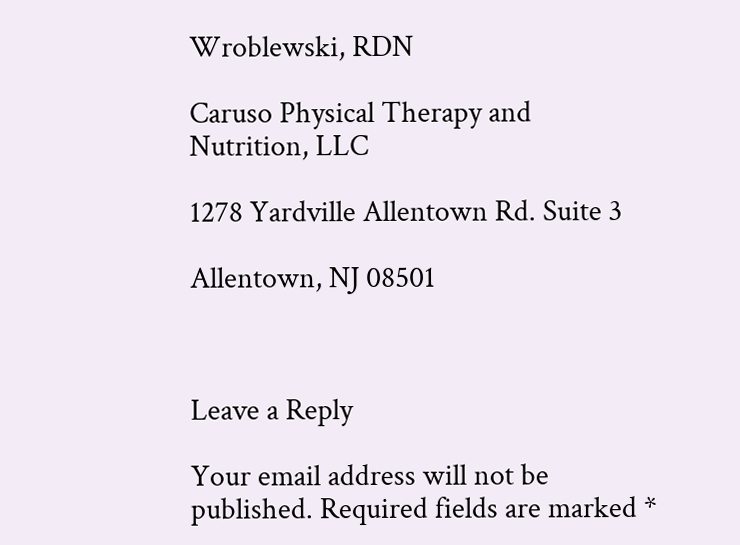Wroblewski, RDN

Caruso Physical Therapy and Nutrition, LLC

1278 Yardville Allentown Rd. Suite 3

Allentown, NJ 08501



Leave a Reply

Your email address will not be published. Required fields are marked *